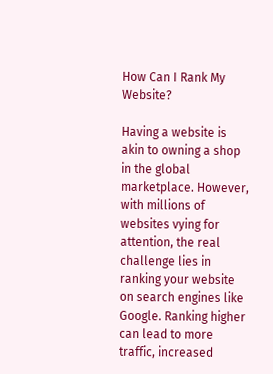How Can I Rank My Website?

Having a website is akin to owning a shop in the global marketplace. However, with millions of websites vying for attention, the real challenge lies in ranking your website on search engines like Google. Ranking higher can lead to more traffic, increased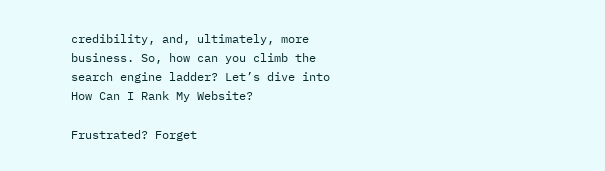credibility, and, ultimately, more business. So, how can you climb the search engine ladder? Let’s dive into How Can I Rank My Website?

Frustrated? Forget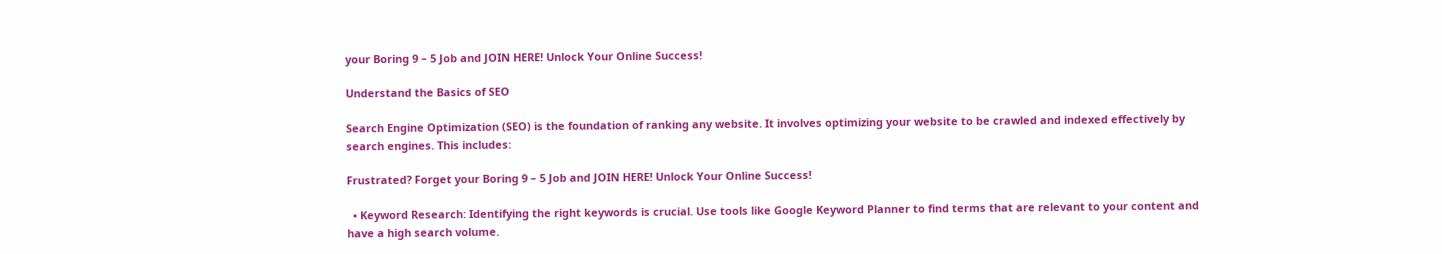your Boring 9 – 5 Job and JOIN HERE! Unlock Your Online Success!

Understand the Basics of SEO

Search Engine Optimization (SEO) is the foundation of ranking any website. It involves optimizing your website to be crawled and indexed effectively by search engines. This includes:

Frustrated? Forget your Boring 9 – 5 Job and JOIN HERE! Unlock Your Online Success!

  • Keyword Research: Identifying the right keywords is crucial. Use tools like Google Keyword Planner to find terms that are relevant to your content and have a high search volume.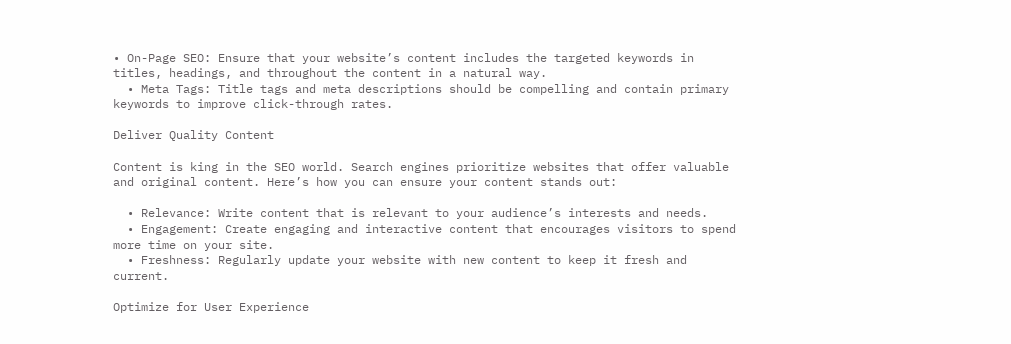• On-Page SEO: Ensure that your website’s content includes the targeted keywords in titles, headings, and throughout the content in a natural way.
  • Meta Tags: Title tags and meta descriptions should be compelling and contain primary keywords to improve click-through rates.

Deliver Quality Content

Content is king in the SEO world. Search engines prioritize websites that offer valuable and original content. Here’s how you can ensure your content stands out:

  • Relevance: Write content that is relevant to your audience’s interests and needs.
  • Engagement: Create engaging and interactive content that encourages visitors to spend more time on your site.
  • Freshness: Regularly update your website with new content to keep it fresh and current.

Optimize for User Experience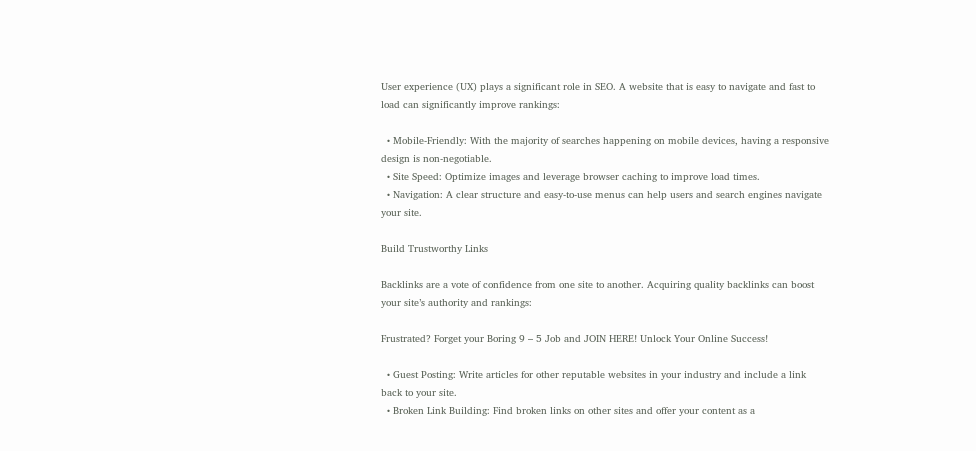User experience (UX) plays a significant role in SEO. A website that is easy to navigate and fast to load can significantly improve rankings:

  • Mobile-Friendly: With the majority of searches happening on mobile devices, having a responsive design is non-negotiable.
  • Site Speed: Optimize images and leverage browser caching to improve load times.
  • Navigation: A clear structure and easy-to-use menus can help users and search engines navigate your site.

Build Trustworthy Links

Backlinks are a vote of confidence from one site to another. Acquiring quality backlinks can boost your site’s authority and rankings:

Frustrated? Forget your Boring 9 – 5 Job and JOIN HERE! Unlock Your Online Success!

  • Guest Posting: Write articles for other reputable websites in your industry and include a link back to your site.
  • Broken Link Building: Find broken links on other sites and offer your content as a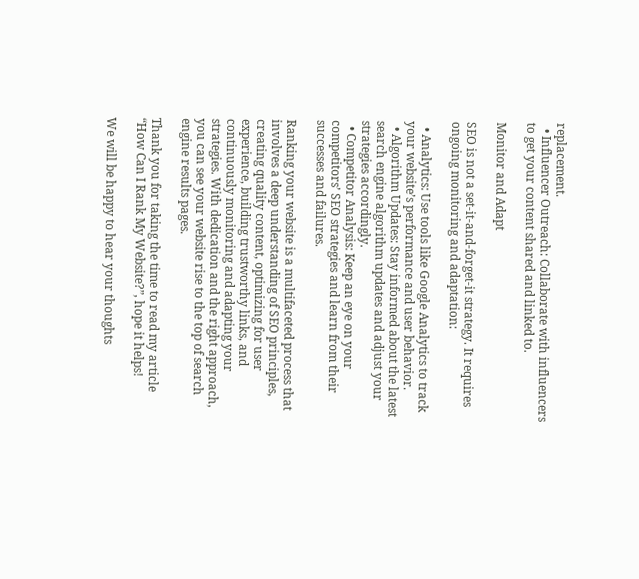replacement.
  • Influencer Outreach: Collaborate with influencers to get your content shared and linked to.

Monitor and Adapt

SEO is not a set-it-and-forget-it strategy. It requires ongoing monitoring and adaptation:

  • Analytics: Use tools like Google Analytics to track your website’s performance and user behavior.
  • Algorithm Updates: Stay informed about the latest search engine algorithm updates and adjust your strategies accordingly.
  • Competitor Analysis: Keep an eye on your competitors’ SEO strategies and learn from their successes and failures.

Ranking your website is a multifaceted process that involves a deep understanding of SEO principles, creating quality content, optimizing for user experience, building trustworthy links, and continuously monitoring and adapting your strategies. With dedication and the right approach, you can see your website rise to the top of search engine results pages.

Thank you for taking the time to read my article “How Can I Rank My Website?”, hope it helps!

We will be happy to hear your thoughts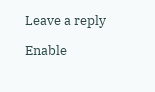Leave a reply

Enable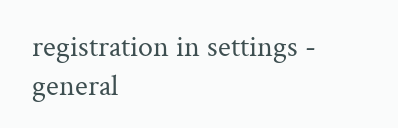registration in settings - general